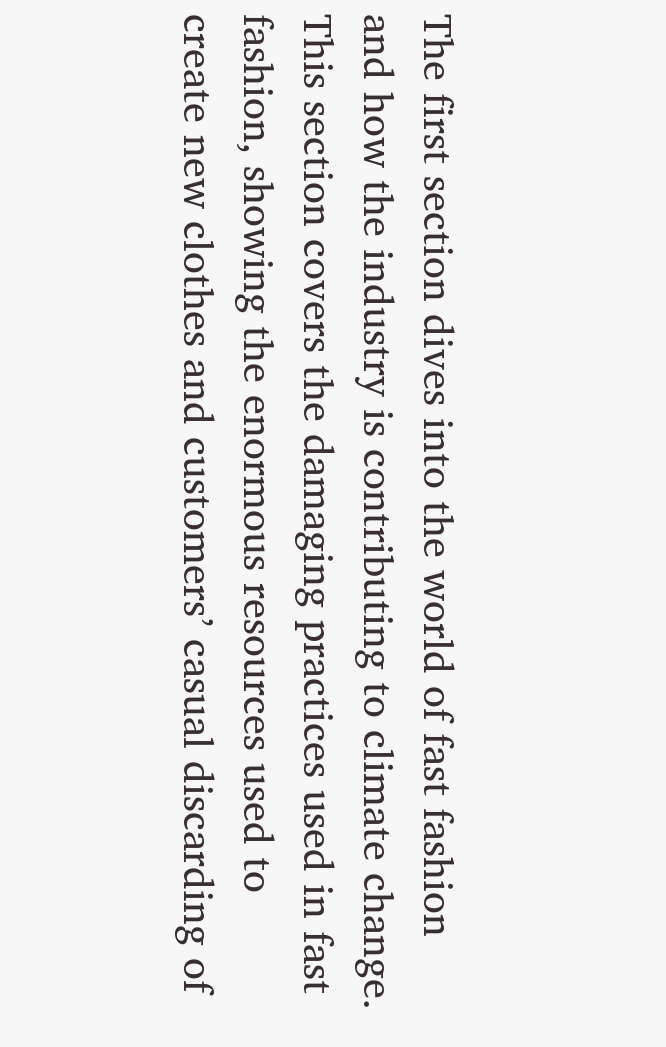The first section dives into the world of fast fashion and how the industry is contributing to climate change. This section covers the damaging practices used in fast fashion, showing the enormous resources used to create new clothes and customers’ casual discarding of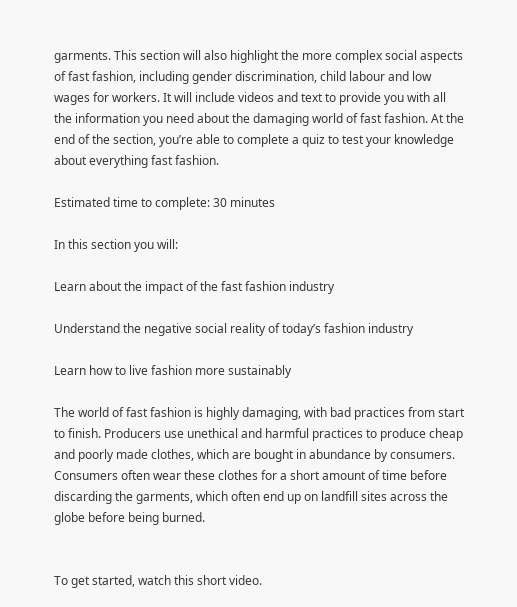garments. This section will also highlight the more complex social aspects of fast fashion, including gender discrimination, child labour and low wages for workers. It will include videos and text to provide you with all the information you need about the damaging world of fast fashion. At the end of the section, you’re able to complete a quiz to test your knowledge about everything fast fashion.

Estimated time to complete: 30 minutes

In this section you will:

Learn about the impact of the fast fashion industry

Understand the negative social reality of today’s fashion industry

Learn how to live fashion more sustainably

The world of fast fashion is highly damaging, with bad practices from start to finish. Producers use unethical and harmful practices to produce cheap and poorly made clothes, which are bought in abundance by consumers. Consumers often wear these clothes for a short amount of time before discarding the garments, which often end up on landfill sites across the globe before being burned.


To get started, watch this short video.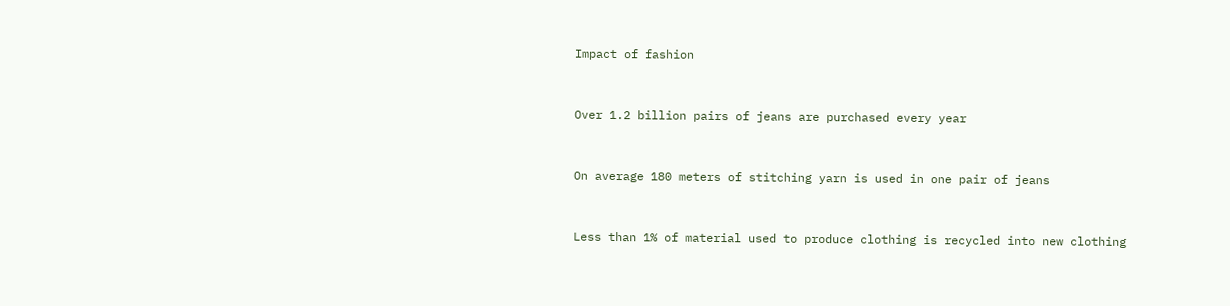Impact of fashion


Over 1.2 billion pairs of jeans are purchased every year


On average 180 meters of stitching yarn is used in one pair of jeans


Less than 1% of material used to produce clothing is recycled into new clothing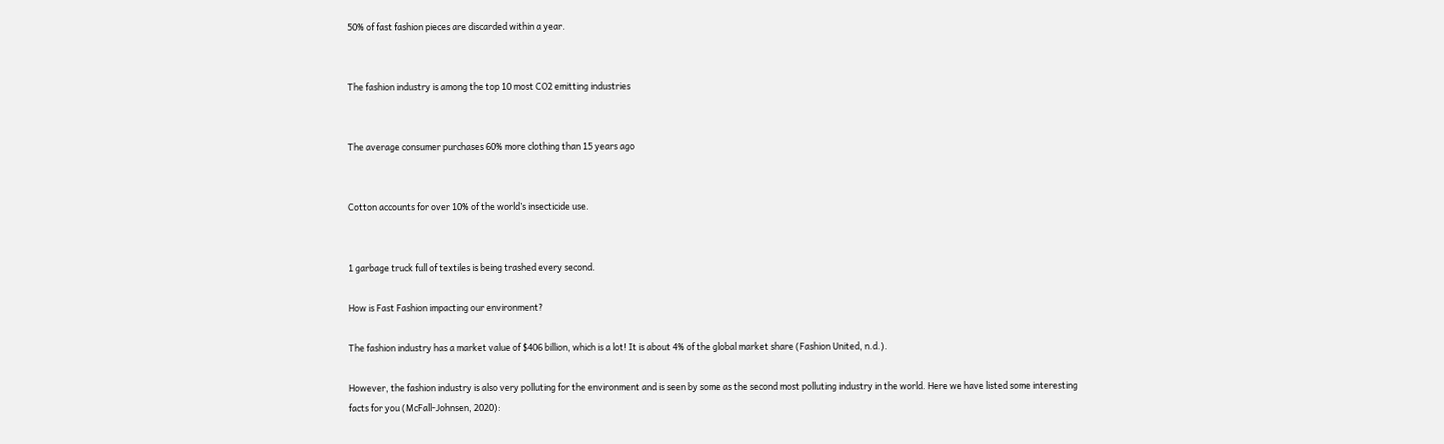50% of fast fashion pieces are discarded within a year.


The fashion industry is among the top 10 most CO2 emitting industries


The average consumer purchases 60% more clothing than 15 years ago


Cotton accounts for over 10% of the world’s insecticide use.


1 garbage truck full of textiles is being trashed every second.

How is Fast Fashion impacting our environment?

The fashion industry has a market value of $406 billion, which is a lot! It is about 4% of the global market share (Fashion United, n.d.).

However, the fashion industry is also very polluting for the environment and is seen by some as the second most polluting industry in the world. Here we have listed some interesting facts for you (McFall-Johnsen, 2020):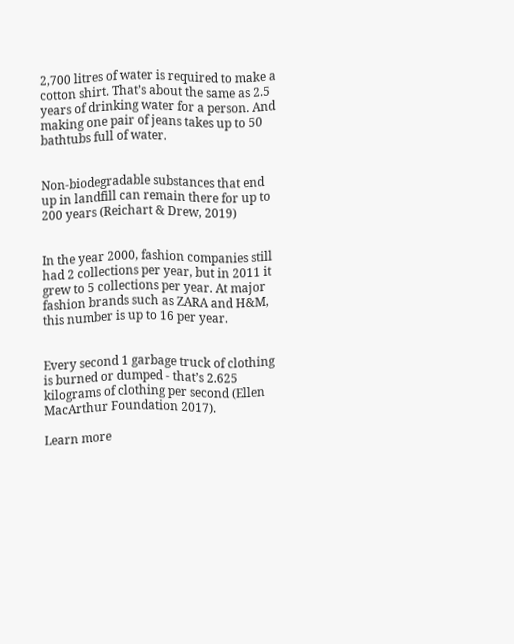2,700 litres of water is required to make a cotton shirt. That’s about the same as 2.5 years of drinking water for a person. And making one pair of jeans takes up to 50 bathtubs full of water.


Non-biodegradable substances that end up in landfill can remain there for up to 200 years (Reichart & Drew, 2019)


In the year 2000, fashion companies still had 2 collections per year, but in 2011 it grew to 5 collections per year. At major fashion brands such as ZARA and H&M, this number is up to 16 per year.


Every second 1 garbage truck of clothing is burned or dumped - that’s 2.625 kilograms of clothing per second (Ellen MacArthur Foundation 2017).

Learn more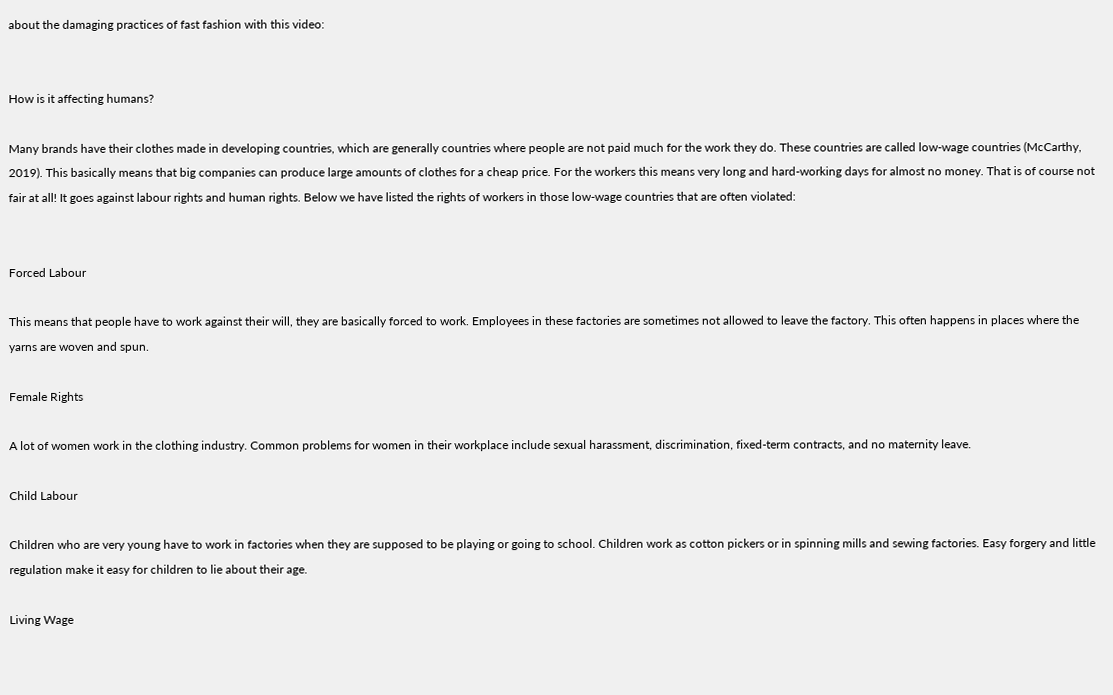about the damaging practices of fast fashion with this video:


How is it affecting humans?

Many brands have their clothes made in developing countries, which are generally countries where people are not paid much for the work they do. These countries are called low-wage countries (McCarthy, 2019). This basically means that big companies can produce large amounts of clothes for a cheap price. For the workers this means very long and hard-working days for almost no money. That is of course not fair at all! It goes against labour rights and human rights. Below we have listed the rights of workers in those low-wage countries that are often violated:


Forced Labour

This means that people have to work against their will, they are basically forced to work. Employees in these factories are sometimes not allowed to leave the factory. This often happens in places where the yarns are woven and spun.

Female Rights

A lot of women work in the clothing industry. Common problems for women in their workplace include sexual harassment, discrimination, fixed-term contracts, and no maternity leave.

Child Labour

Children who are very young have to work in factories when they are supposed to be playing or going to school. Children work as cotton pickers or in spinning mills and sewing factories. Easy forgery and little regulation make it easy for children to lie about their age.

Living Wage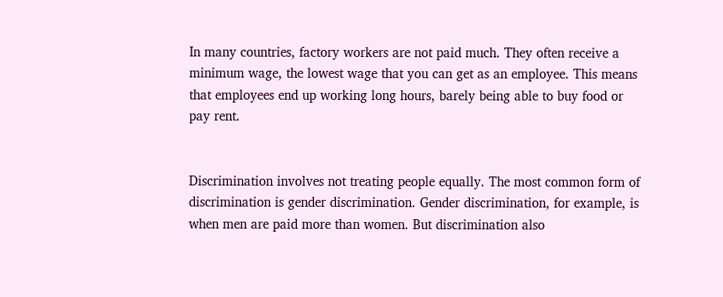In many countries, factory workers are not paid much. They often receive a minimum wage, the lowest wage that you can get as an employee. This means that employees end up working long hours, barely being able to buy food or pay rent.


Discrimination involves not treating people equally. The most common form of discrimination is gender discrimination. Gender discrimination, for example, is when men are paid more than women. But discrimination also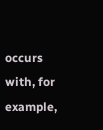occurs with, for example,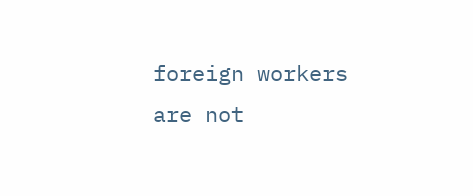foreign workers are not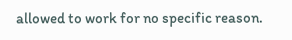allowed to work for no specific reason.